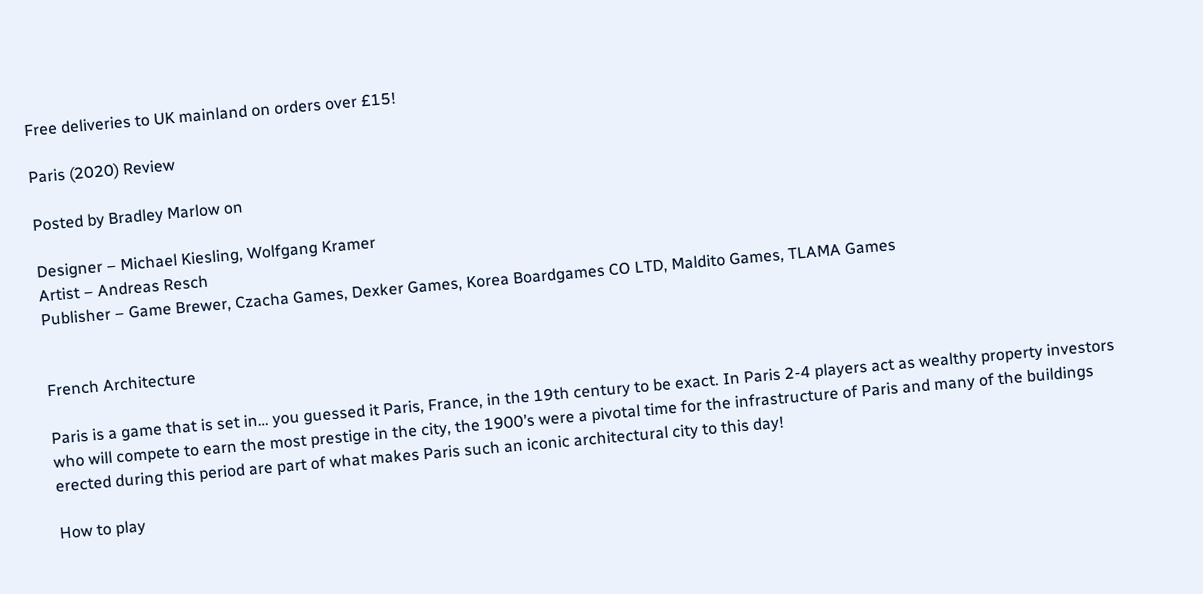Free deliveries to UK mainland on orders over £15!

Paris (2020) Review

Posted by Bradley Marlow on

Designer – Michael Kiesling, Wolfgang Kramer
Artist – Andreas Resch
Publisher – Game Brewer, Czacha Games, Dexker Games, Korea Boardgames CO LTD, Maldito Games, TLAMA Games


French Architecture

Paris is a game that is set in… you guessed it Paris, France, in the 19th century to be exact. In Paris 2-4 players act as wealthy property investors who will compete to earn the most prestige in the city, the 1900’s were a pivotal time for the infrastructure of Paris and many of the buildings erected during this period are part of what makes Paris such an iconic architectural city to this day!

How to play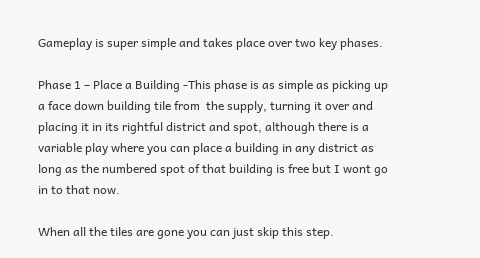Gameplay is super simple and takes place over two key phases.

Phase 1 – Place a Building -This phase is as simple as picking up a face down building tile from  the supply, turning it over and placing it in its rightful district and spot, although there is a variable play where you can place a building in any district as long as the numbered spot of that building is free but I wont go in to that now.

When all the tiles are gone you can just skip this step.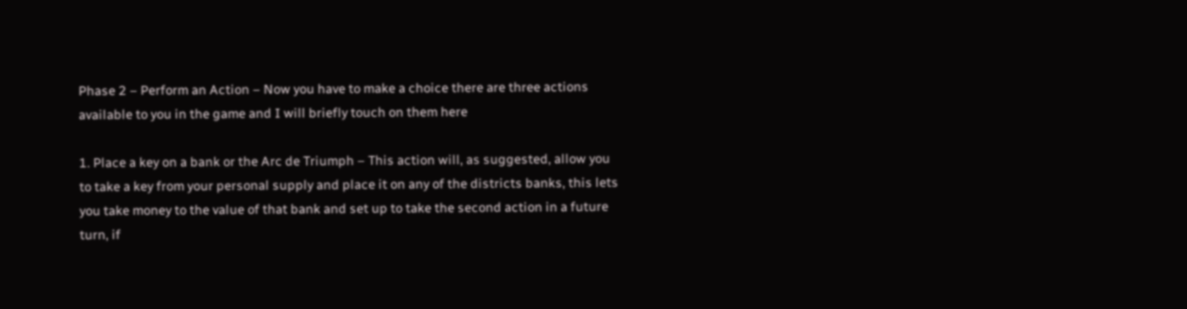Phase 2 – Perform an Action – Now you have to make a choice there are three actions available to you in the game and I will briefly touch on them here

1. Place a key on a bank or the Arc de Triumph – This action will, as suggested, allow you to take a key from your personal supply and place it on any of the districts banks, this lets you take money to the value of that bank and set up to take the second action in a future turn, if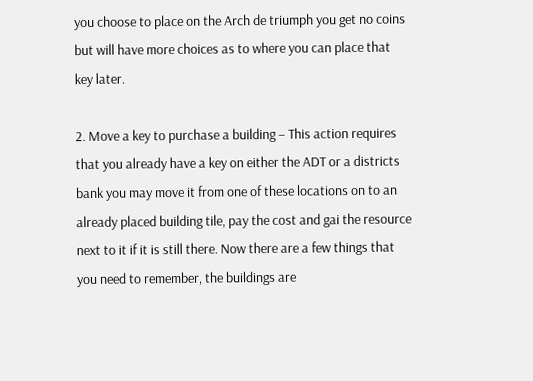you choose to place on the Arch de triumph you get no coins but will have more choices as to where you can place that key later.

2. Move a key to purchase a building – This action requires that you already have a key on either the ADT or a districts bank you may move it from one of these locations on to an already placed building tile, pay the cost and gai the resource next to it if it is still there. Now there are a few things that you need to remember, the buildings are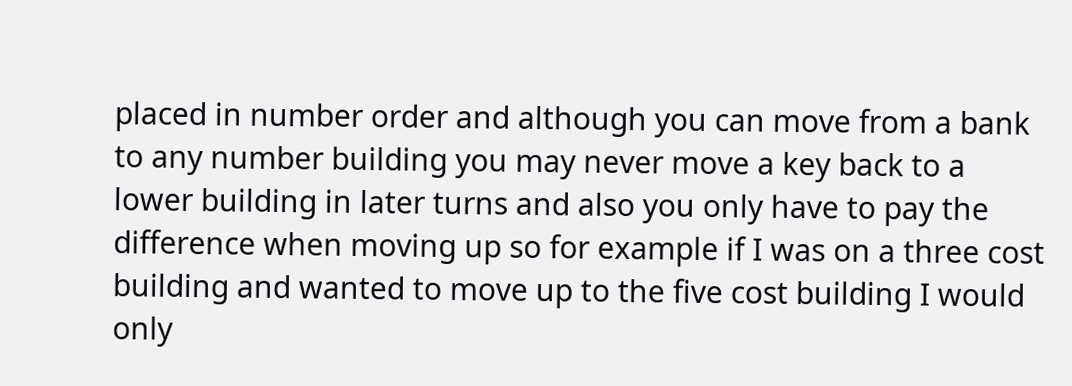placed in number order and although you can move from a bank to any number building you may never move a key back to a lower building in later turns and also you only have to pay the difference when moving up so for example if I was on a three cost building and wanted to move up to the five cost building I would only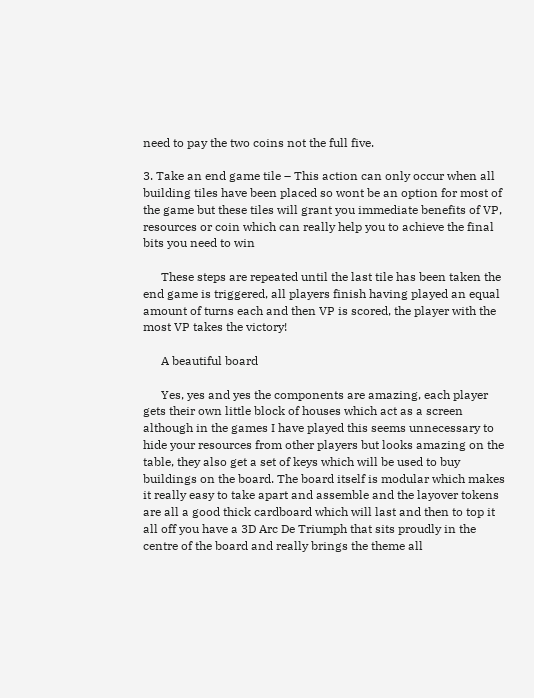need to pay the two coins not the full five.

3. Take an end game tile – This action can only occur when all building tiles have been placed so wont be an option for most of the game but these tiles will grant you immediate benefits of VP, resources or coin which can really help you to achieve the final bits you need to win

      These steps are repeated until the last tile has been taken the end game is triggered, all players finish having played an equal amount of turns each and then VP is scored, the player with the most VP takes the victory!

      A beautiful board

      Yes, yes and yes the components are amazing, each player gets their own little block of houses which act as a screen although in the games I have played this seems unnecessary to hide your resources from other players but looks amazing on the table, they also get a set of keys which will be used to buy buildings on the board. The board itself is modular which makes it really easy to take apart and assemble and the layover tokens are all a good thick cardboard which will last and then to top it all off you have a 3D Arc De Triumph that sits proudly in the centre of the board and really brings the theme all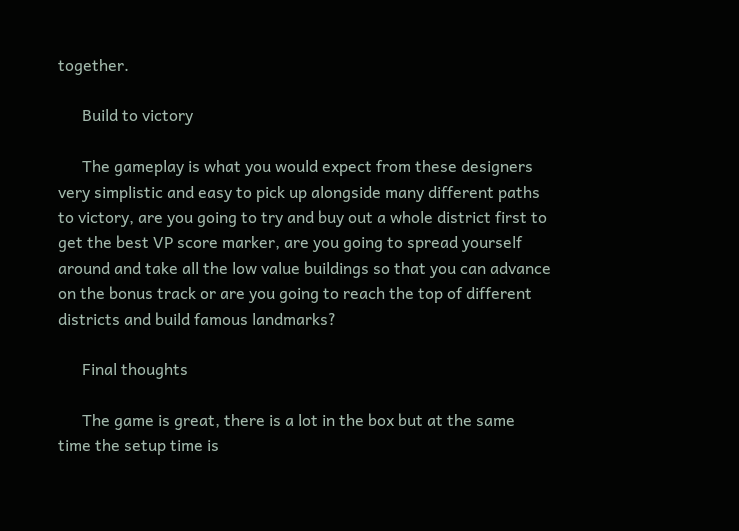together.

      Build to victory

      The gameplay is what you would expect from these designers very simplistic and easy to pick up alongside many different paths to victory, are you going to try and buy out a whole district first to get the best VP score marker, are you going to spread yourself around and take all the low value buildings so that you can advance on the bonus track or are you going to reach the top of different districts and build famous landmarks?

      Final thoughts

      The game is great, there is a lot in the box but at the same time the setup time is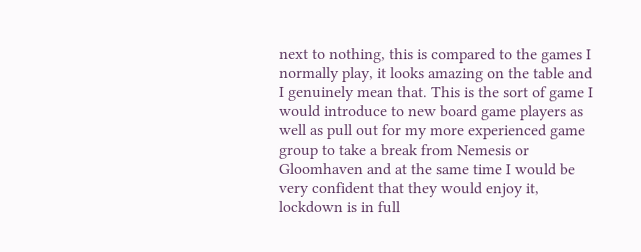next to nothing, this is compared to the games I normally play, it looks amazing on the table and I genuinely mean that. This is the sort of game I would introduce to new board game players as well as pull out for my more experienced game group to take a break from Nemesis or Gloomhaven and at the same time I would be very confident that they would enjoy it, lockdown is in full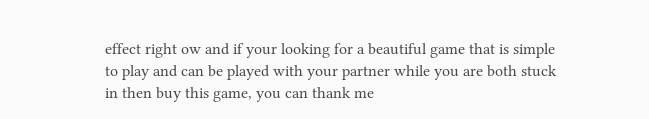effect right ow and if your looking for a beautiful game that is simple to play and can be played with your partner while you are both stuck in then buy this game, you can thank me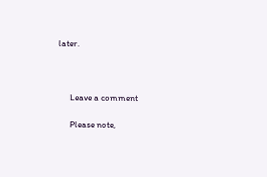later.



      Leave a comment

      Please note,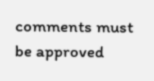comments must be approved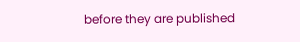before they are published